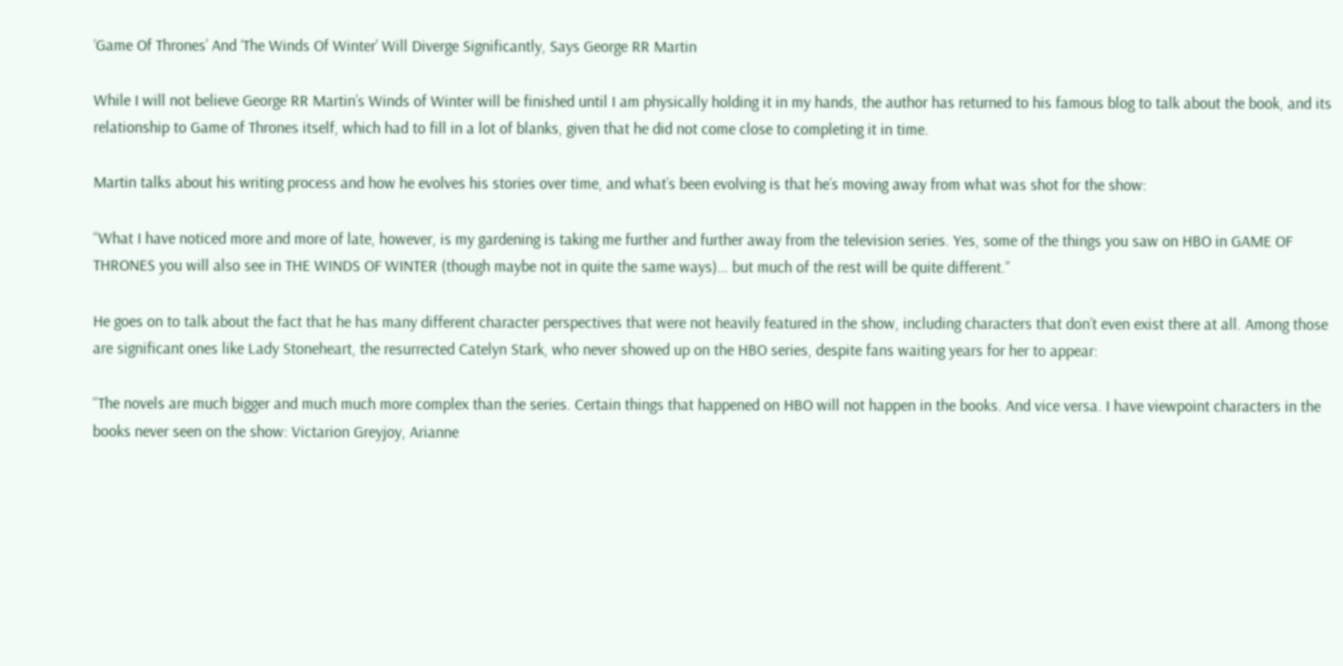‘Game Of Thrones’ And ‘The Winds Of Winter’ Will Diverge Significantly, Says George RR Martin

While I will not believe George RR Martin’s Winds of Winter will be finished until I am physically holding it in my hands, the author has returned to his famous blog to talk about the book, and its relationship to Game of Thrones itself, which had to fill in a lot of blanks, given that he did not come close to completing it in time.

Martin talks about his writing process and how he evolves his stories over time, and what’s been evolving is that he’s moving away from what was shot for the show:

“What I have noticed more and more of late, however, is my gardening is taking me further and further away from the television series. Yes, some of the things you saw on HBO in GAME OF THRONES you will also see in THE WINDS OF WINTER (though maybe not in quite the same ways)… but much of the rest will be quite different.”

He goes on to talk about the fact that he has many different character perspectives that were not heavily featured in the show, including characters that don’t even exist there at all. Among those are significant ones like Lady Stoneheart, the resurrected Catelyn Stark, who never showed up on the HBO series, despite fans waiting years for her to appear:

“The novels are much bigger and much much more complex than the series. Certain things that happened on HBO will not happen in the books. And vice versa. I have viewpoint characters in the books never seen on the show: Victarion Greyjoy, Arianne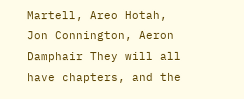Martell, Areo Hotah, Jon Connington, Aeron Damphair They will all have chapters, and the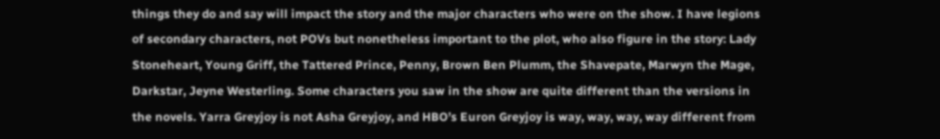things they do and say will impact the story and the major characters who were on the show. I have legions of secondary characters, not POVs but nonetheless important to the plot, who also figure in the story: Lady Stoneheart, Young Griff, the Tattered Prince, Penny, Brown Ben Plumm, the Shavepate, Marwyn the Mage, Darkstar, Jeyne Westerling. Some characters you saw in the show are quite different than the versions in the novels. Yarra Greyjoy is not Asha Greyjoy, and HBO’s Euron Greyjoy is way, way, way, way different from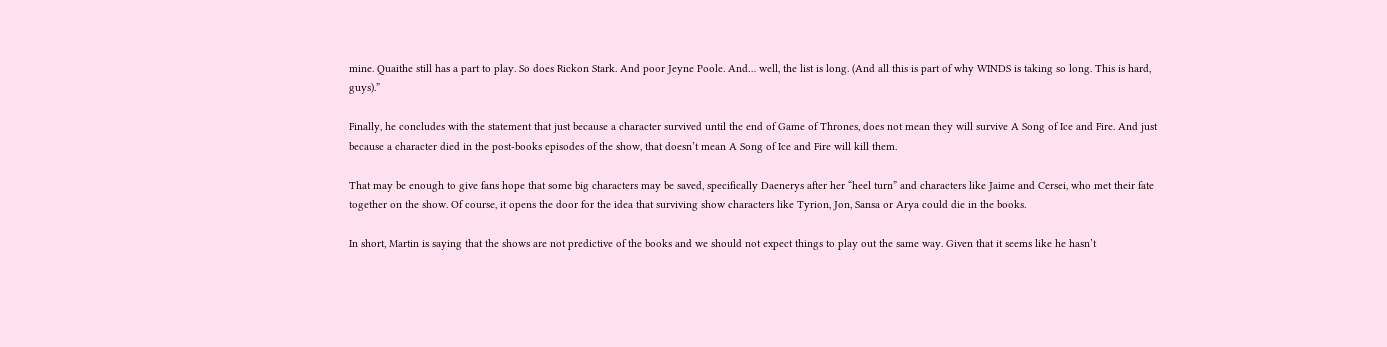mine. Quaithe still has a part to play. So does Rickon Stark. And poor Jeyne Poole. And… well, the list is long. (And all this is part of why WINDS is taking so long. This is hard, guys).”

Finally, he concludes with the statement that just because a character survived until the end of Game of Thrones, does not mean they will survive A Song of Ice and Fire. And just because a character died in the post-books episodes of the show, that doesn’t mean A Song of Ice and Fire will kill them.

That may be enough to give fans hope that some big characters may be saved, specifically Daenerys after her “heel turn” and characters like Jaime and Cersei, who met their fate together on the show. Of course, it opens the door for the idea that surviving show characters like Tyrion, Jon, Sansa or Arya could die in the books.

In short, Martin is saying that the shows are not predictive of the books and we should not expect things to play out the same way. Given that it seems like he hasn’t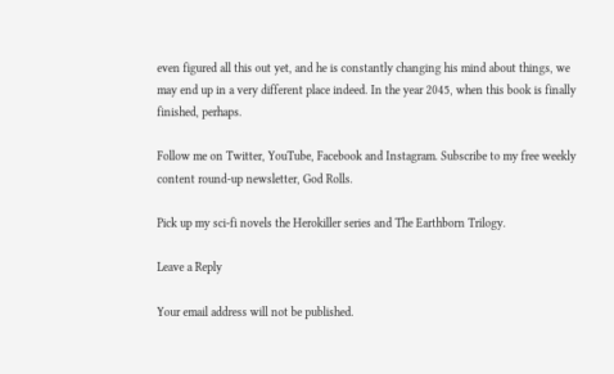even figured all this out yet, and he is constantly changing his mind about things, we may end up in a very different place indeed. In the year 2045, when this book is finally finished, perhaps.

Follow me on Twitter, YouTube, Facebook and Instagram. Subscribe to my free weekly content round-up newsletter, God Rolls.

Pick up my sci-fi novels the Herokiller series and The Earthborn Trilogy.

Leave a Reply

Your email address will not be published.